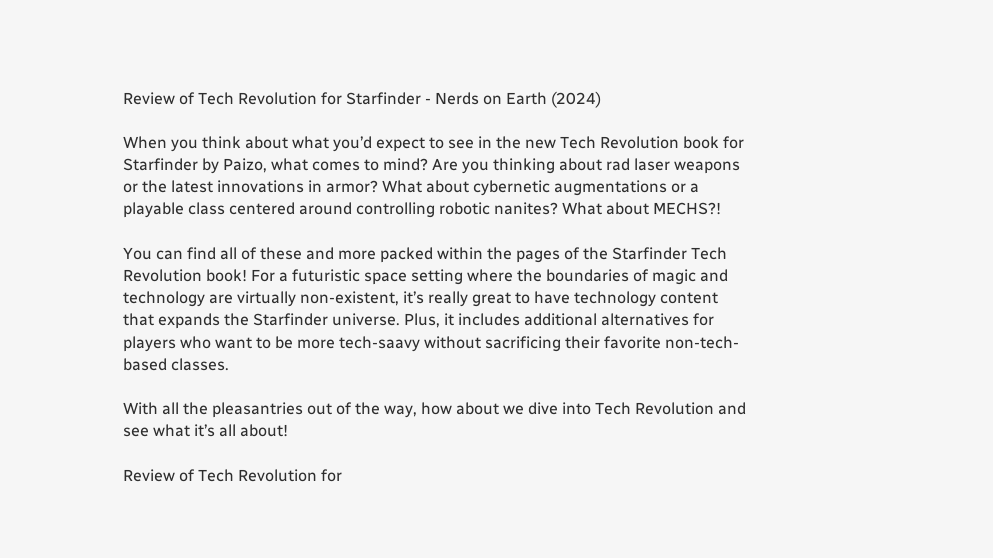Review of Tech Revolution for Starfinder - Nerds on Earth (2024)

When you think about what you’d expect to see in the new Tech Revolution book for Starfinder by Paizo, what comes to mind? Are you thinking about rad laser weapons or the latest innovations in armor? What about cybernetic augmentations or a playable class centered around controlling robotic nanites? What about MECHS?!

You can find all of these and more packed within the pages of the Starfinder Tech Revolution book! For a futuristic space setting where the boundaries of magic and technology are virtually non-existent, it’s really great to have technology content that expands the Starfinder universe. Plus, it includes additional alternatives for players who want to be more tech-saavy without sacrificing their favorite non-tech-based classes.

With all the pleasantries out of the way, how about we dive into Tech Revolution and see what it’s all about!

Review of Tech Revolution for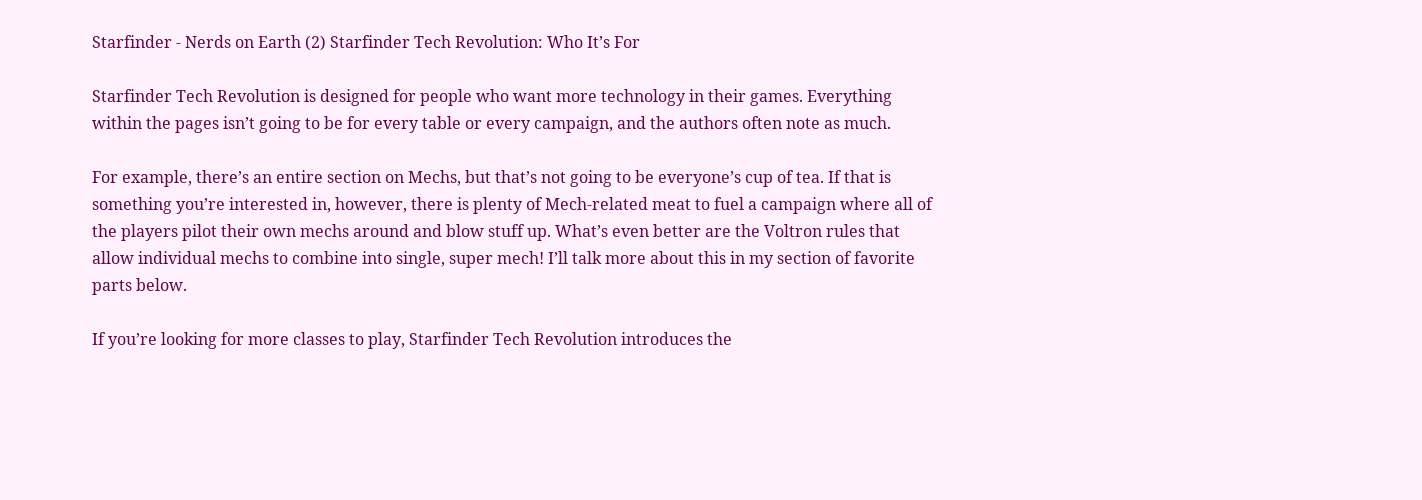Starfinder - Nerds on Earth (2) Starfinder Tech Revolution: Who It’s For

Starfinder Tech Revolution is designed for people who want more technology in their games. Everything within the pages isn’t going to be for every table or every campaign, and the authors often note as much.

For example, there’s an entire section on Mechs, but that’s not going to be everyone’s cup of tea. If that is something you’re interested in, however, there is plenty of Mech-related meat to fuel a campaign where all of the players pilot their own mechs around and blow stuff up. What’s even better are the Voltron rules that allow individual mechs to combine into single, super mech! I’ll talk more about this in my section of favorite parts below.

If you’re looking for more classes to play, Starfinder Tech Revolution introduces the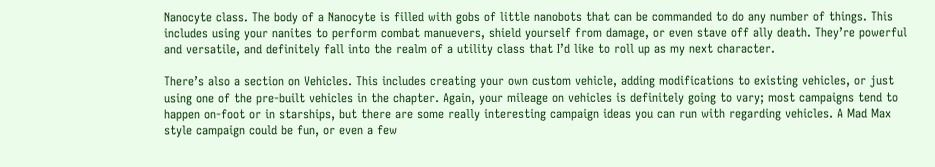Nanocyte class. The body of a Nanocyte is filled with gobs of little nanobots that can be commanded to do any number of things. This includes using your nanites to perform combat manuevers, shield yourself from damage, or even stave off ally death. They’re powerful and versatile, and definitely fall into the realm of a utility class that I’d like to roll up as my next character.

There’s also a section on Vehicles. This includes creating your own custom vehicle, adding modifications to existing vehicles, or just using one of the pre-built vehicles in the chapter. Again, your mileage on vehicles is definitely going to vary; most campaigns tend to happen on-foot or in starships, but there are some really interesting campaign ideas you can run with regarding vehicles. A Mad Max style campaign could be fun, or even a few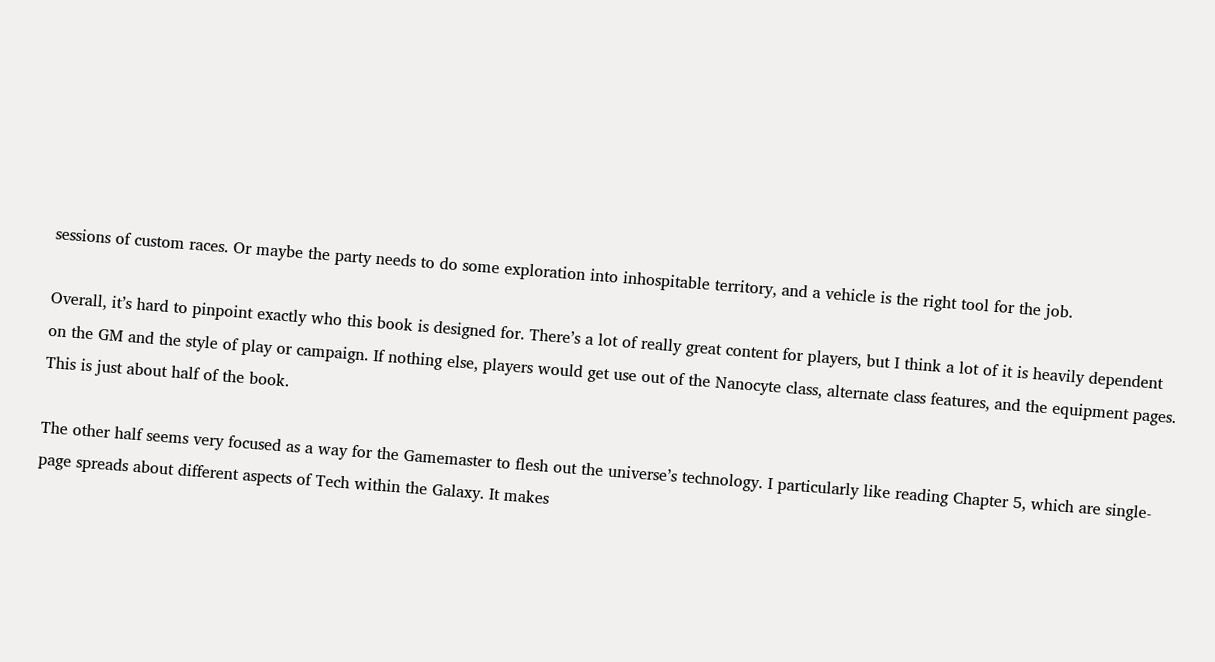sessions of custom races. Or maybe the party needs to do some exploration into inhospitable territory, and a vehicle is the right tool for the job.

Overall, it’s hard to pinpoint exactly who this book is designed for. There’s a lot of really great content for players, but I think a lot of it is heavily dependent on the GM and the style of play or campaign. If nothing else, players would get use out of the Nanocyte class, alternate class features, and the equipment pages. This is just about half of the book.

The other half seems very focused as a way for the Gamemaster to flesh out the universe’s technology. I particularly like reading Chapter 5, which are single-page spreads about different aspects of Tech within the Galaxy. It makes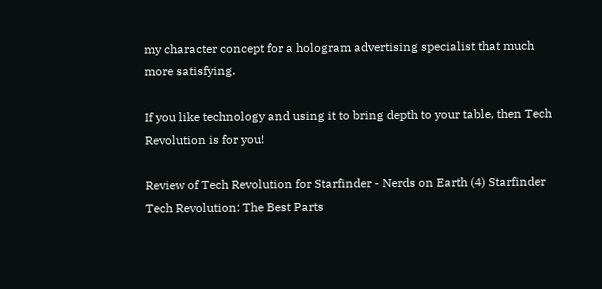my character concept for a hologram advertising specialist that much more satisfying.

If you like technology and using it to bring depth to your table, then Tech Revolution is for you!

Review of Tech Revolution for Starfinder - Nerds on Earth (4) Starfinder Tech Revolution: The Best Parts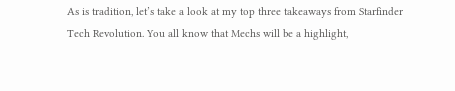As is tradition, let’s take a look at my top three takeaways from Starfinder Tech Revolution. You all know that Mechs will be a highlight,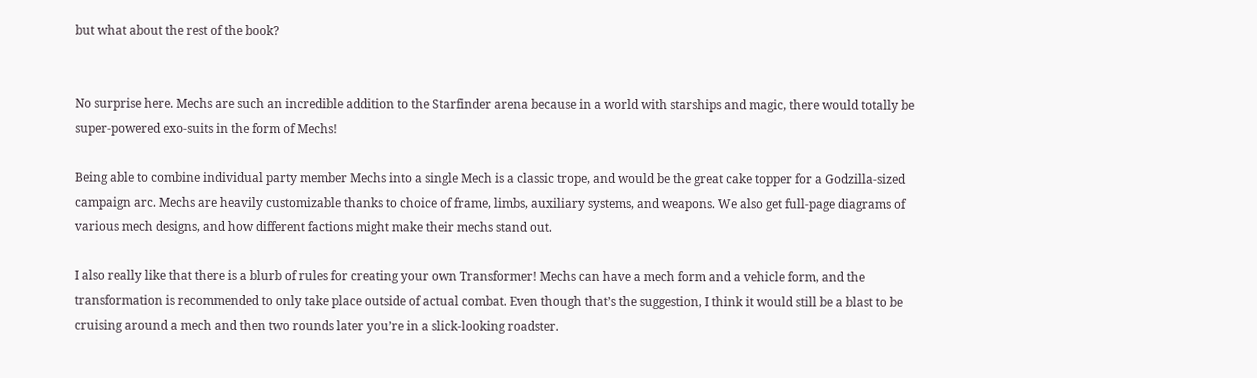but what about the rest of the book?


No surprise here. Mechs are such an incredible addition to the Starfinder arena because in a world with starships and magic, there would totally be super-powered exo-suits in the form of Mechs!

Being able to combine individual party member Mechs into a single Mech is a classic trope, and would be the great cake topper for a Godzilla-sized campaign arc. Mechs are heavily customizable thanks to choice of frame, limbs, auxiliary systems, and weapons. We also get full-page diagrams of various mech designs, and how different factions might make their mechs stand out.

I also really like that there is a blurb of rules for creating your own Transformer! Mechs can have a mech form and a vehicle form, and the transformation is recommended to only take place outside of actual combat. Even though that’s the suggestion, I think it would still be a blast to be cruising around a mech and then two rounds later you’re in a slick-looking roadster.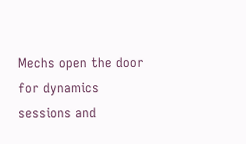Mechs open the door for dynamics sessions and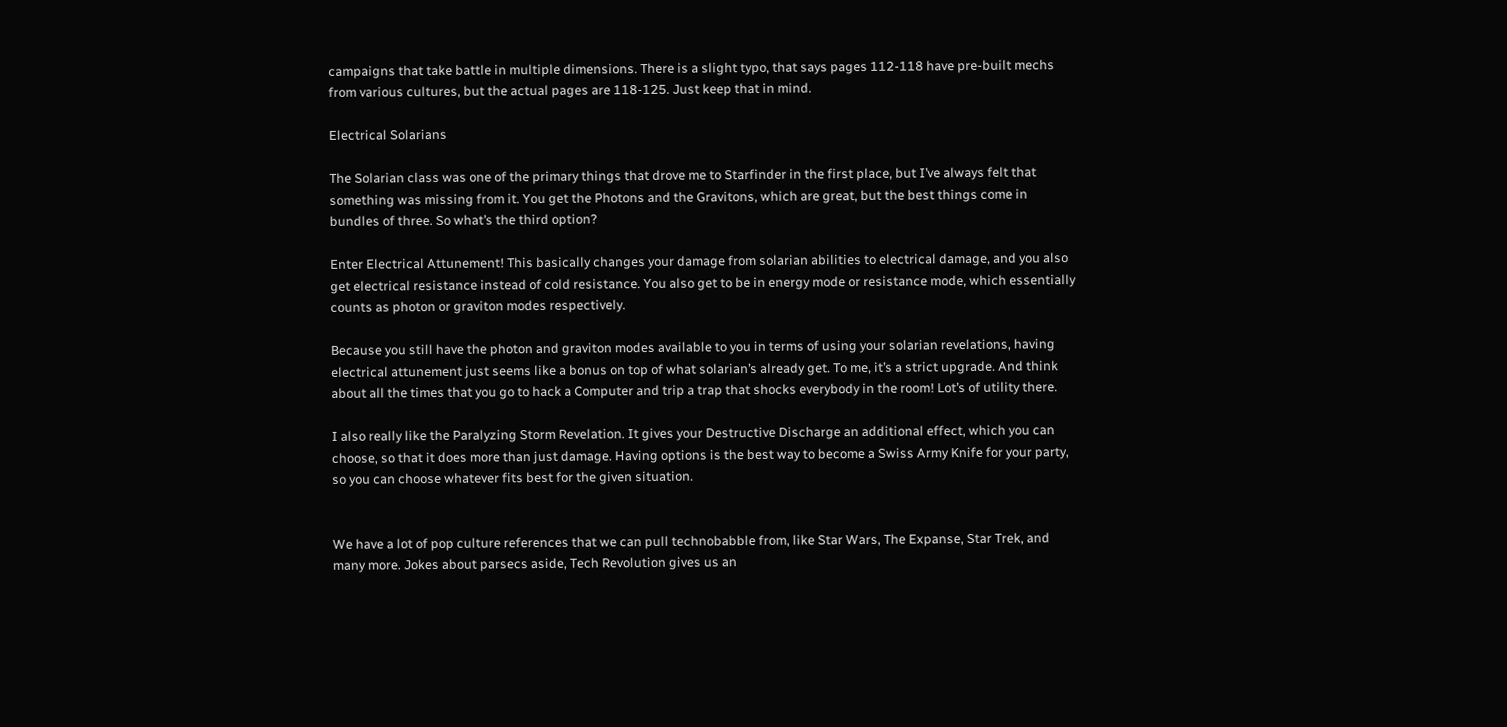campaigns that take battle in multiple dimensions. There is a slight typo, that says pages 112-118 have pre-built mechs from various cultures, but the actual pages are 118-125. Just keep that in mind.

Electrical Solarians

The Solarian class was one of the primary things that drove me to Starfinder in the first place, but I’ve always felt that something was missing from it. You get the Photons and the Gravitons, which are great, but the best things come in bundles of three. So what’s the third option?

Enter Electrical Attunement! This basically changes your damage from solarian abilities to electrical damage, and you also get electrical resistance instead of cold resistance. You also get to be in energy mode or resistance mode, which essentially counts as photon or graviton modes respectively.

Because you still have the photon and graviton modes available to you in terms of using your solarian revelations, having electrical attunement just seems like a bonus on top of what solarian’s already get. To me, it’s a strict upgrade. And think about all the times that you go to hack a Computer and trip a trap that shocks everybody in the room! Lot’s of utility there.

I also really like the Paralyzing Storm Revelation. It gives your Destructive Discharge an additional effect, which you can choose, so that it does more than just damage. Having options is the best way to become a Swiss Army Knife for your party, so you can choose whatever fits best for the given situation.


We have a lot of pop culture references that we can pull technobabble from, like Star Wars, The Expanse, Star Trek, and many more. Jokes about parsecs aside, Tech Revolution gives us an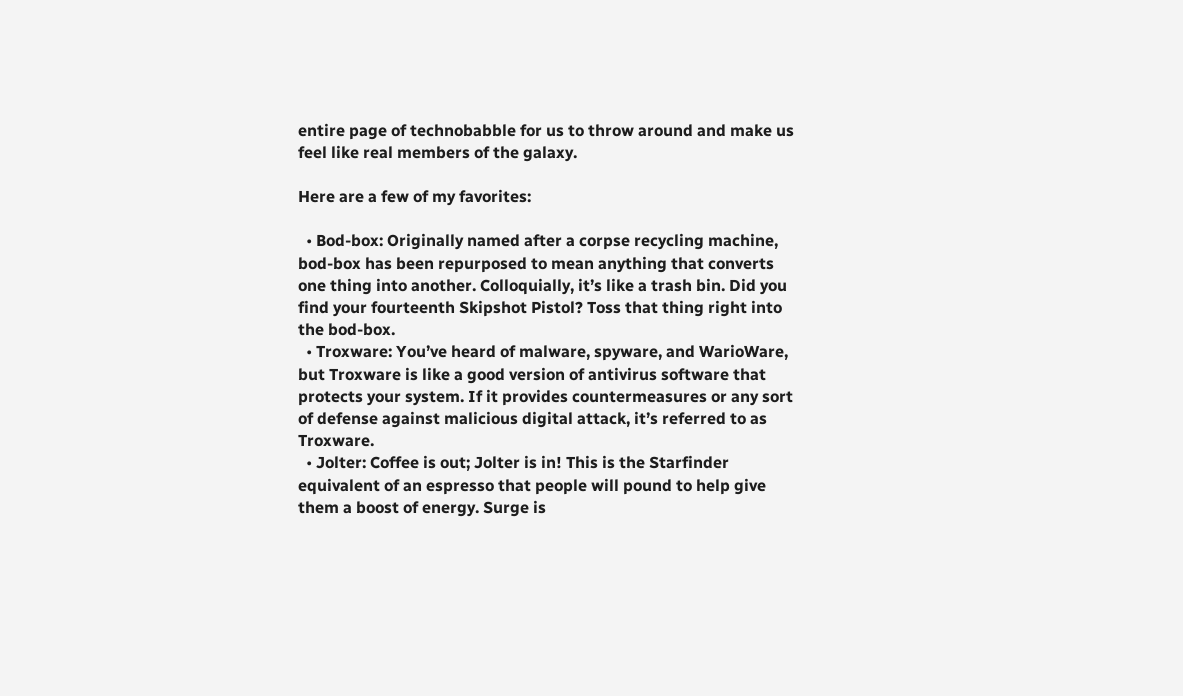entire page of technobabble for us to throw around and make us feel like real members of the galaxy.

Here are a few of my favorites:

  • Bod-box: Originally named after a corpse recycling machine, bod-box has been repurposed to mean anything that converts one thing into another. Colloquially, it’s like a trash bin. Did you find your fourteenth Skipshot Pistol? Toss that thing right into the bod-box.
  • Troxware: You’ve heard of malware, spyware, and WarioWare, but Troxware is like a good version of antivirus software that protects your system. If it provides countermeasures or any sort of defense against malicious digital attack, it’s referred to as Troxware.
  • Jolter: Coffee is out; Jolter is in! This is the Starfinder equivalent of an espresso that people will pound to help give them a boost of energy. Surge is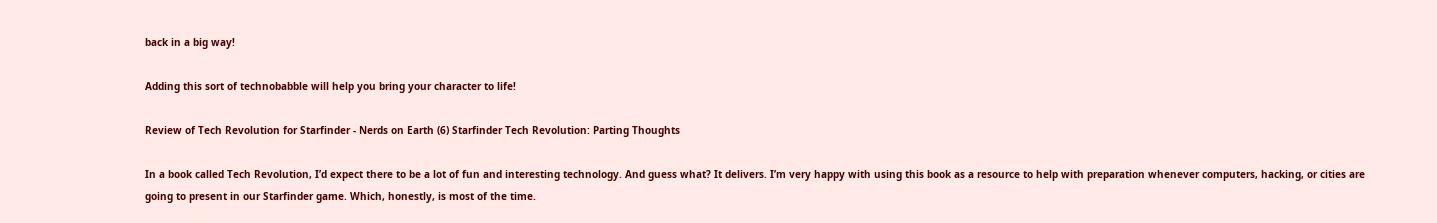back in a big way!

Adding this sort of technobabble will help you bring your character to life!

Review of Tech Revolution for Starfinder - Nerds on Earth (6) Starfinder Tech Revolution: Parting Thoughts

In a book called Tech Revolution, I’d expect there to be a lot of fun and interesting technology. And guess what? It delivers. I’m very happy with using this book as a resource to help with preparation whenever computers, hacking, or cities are going to present in our Starfinder game. Which, honestly, is most of the time.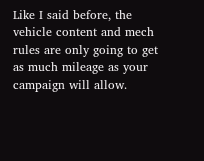Like I said before, the vehicle content and mech rules are only going to get as much mileage as your campaign will allow.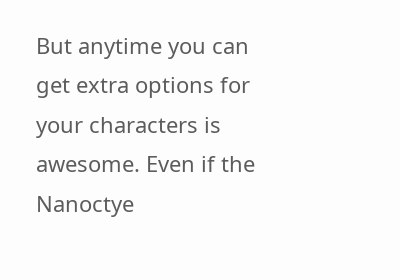But anytime you can get extra options for your characters is awesome. Even if the Nanoctye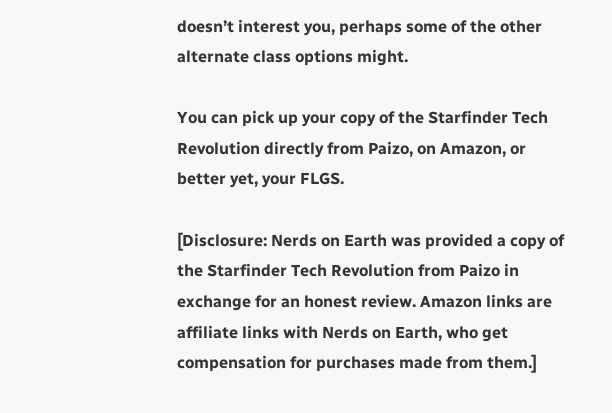doesn’t interest you, perhaps some of the other alternate class options might.

You can pick up your copy of the Starfinder Tech Revolution directly from Paizo, on Amazon, or better yet, your FLGS.

[Disclosure: Nerds on Earth was provided a copy of the Starfinder Tech Revolution from Paizo in exchange for an honest review. Amazon links are affiliate links with Nerds on Earth, who get compensation for purchases made from them.]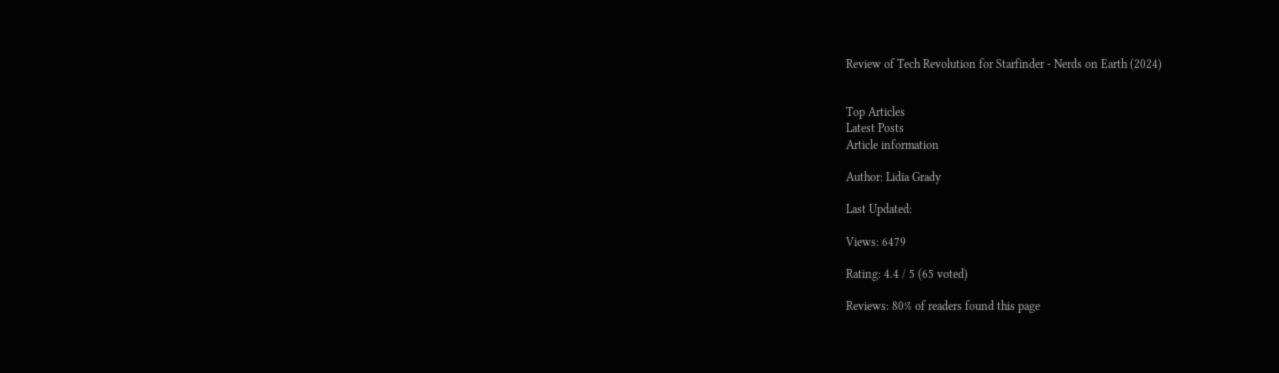Review of Tech Revolution for Starfinder - Nerds on Earth (2024)


Top Articles
Latest Posts
Article information

Author: Lidia Grady

Last Updated:

Views: 6479

Rating: 4.4 / 5 (65 voted)

Reviews: 80% of readers found this page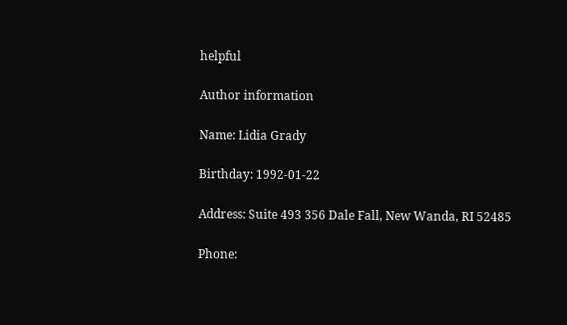helpful

Author information

Name: Lidia Grady

Birthday: 1992-01-22

Address: Suite 493 356 Dale Fall, New Wanda, RI 52485

Phone: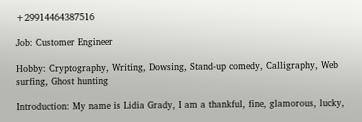+29914464387516

Job: Customer Engineer

Hobby: Cryptography, Writing, Dowsing, Stand-up comedy, Calligraphy, Web surfing, Ghost hunting

Introduction: My name is Lidia Grady, I am a thankful, fine, glamorous, lucky,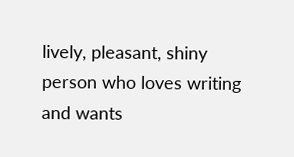lively, pleasant, shiny person who loves writing and wants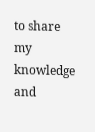to share my knowledge and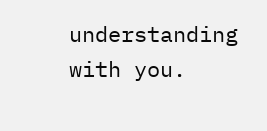understanding with you.